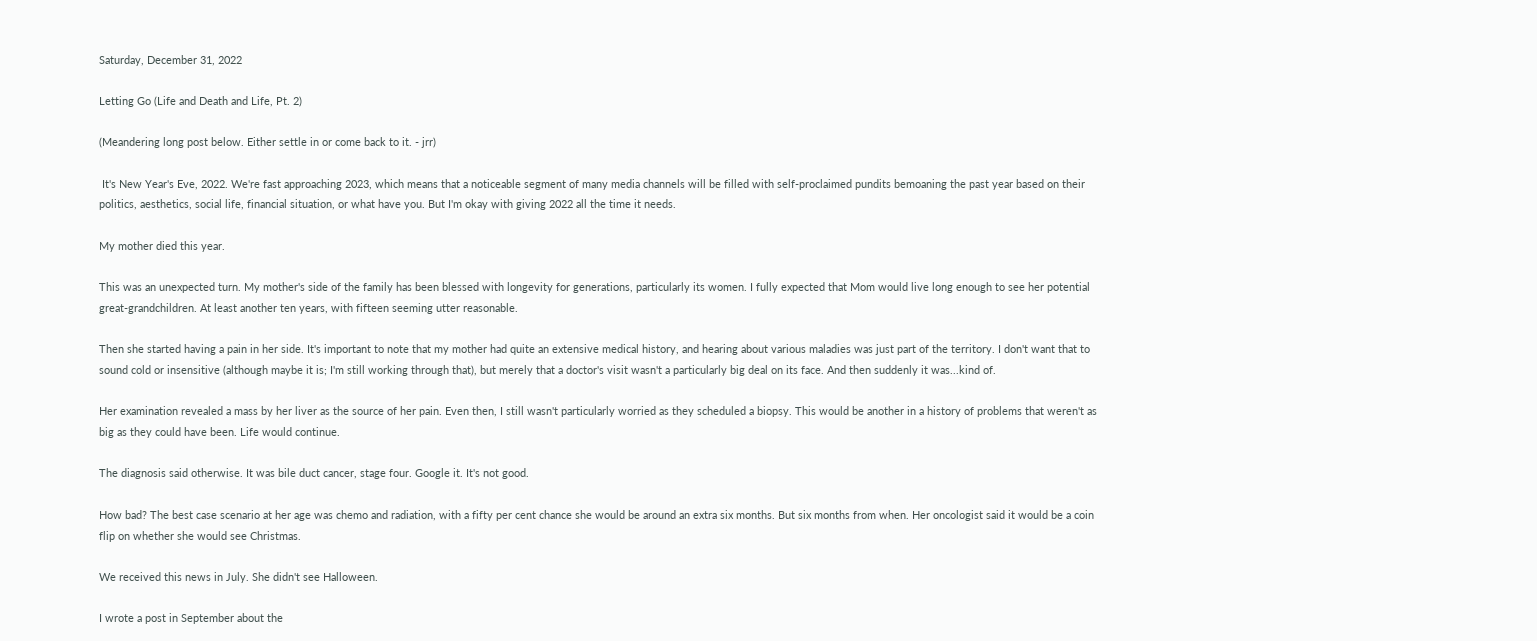Saturday, December 31, 2022

Letting Go (Life and Death and Life, Pt. 2)

(Meandering long post below. Either settle in or come back to it. - jrr)

 It's New Year's Eve, 2022. We're fast approaching 2023, which means that a noticeable segment of many media channels will be filled with self-proclaimed pundits bemoaning the past year based on their politics, aesthetics, social life, financial situation, or what have you. But I'm okay with giving 2022 all the time it needs.

My mother died this year.

This was an unexpected turn. My mother's side of the family has been blessed with longevity for generations, particularly its women. I fully expected that Mom would live long enough to see her potential great-grandchildren. At least another ten years, with fifteen seeming utter reasonable.

Then she started having a pain in her side. It's important to note that my mother had quite an extensive medical history, and hearing about various maladies was just part of the territory. I don't want that to sound cold or insensitive (although maybe it is; I'm still working through that), but merely that a doctor's visit wasn't a particularly big deal on its face. And then suddenly it was...kind of.

Her examination revealed a mass by her liver as the source of her pain. Even then, I still wasn't particularly worried as they scheduled a biopsy. This would be another in a history of problems that weren't as big as they could have been. Life would continue.

The diagnosis said otherwise. It was bile duct cancer, stage four. Google it. It's not good.

How bad? The best case scenario at her age was chemo and radiation, with a fifty per cent chance she would be around an extra six months. But six months from when. Her oncologist said it would be a coin flip on whether she would see Christmas.

We received this news in July. She didn't see Halloween.

I wrote a post in September about the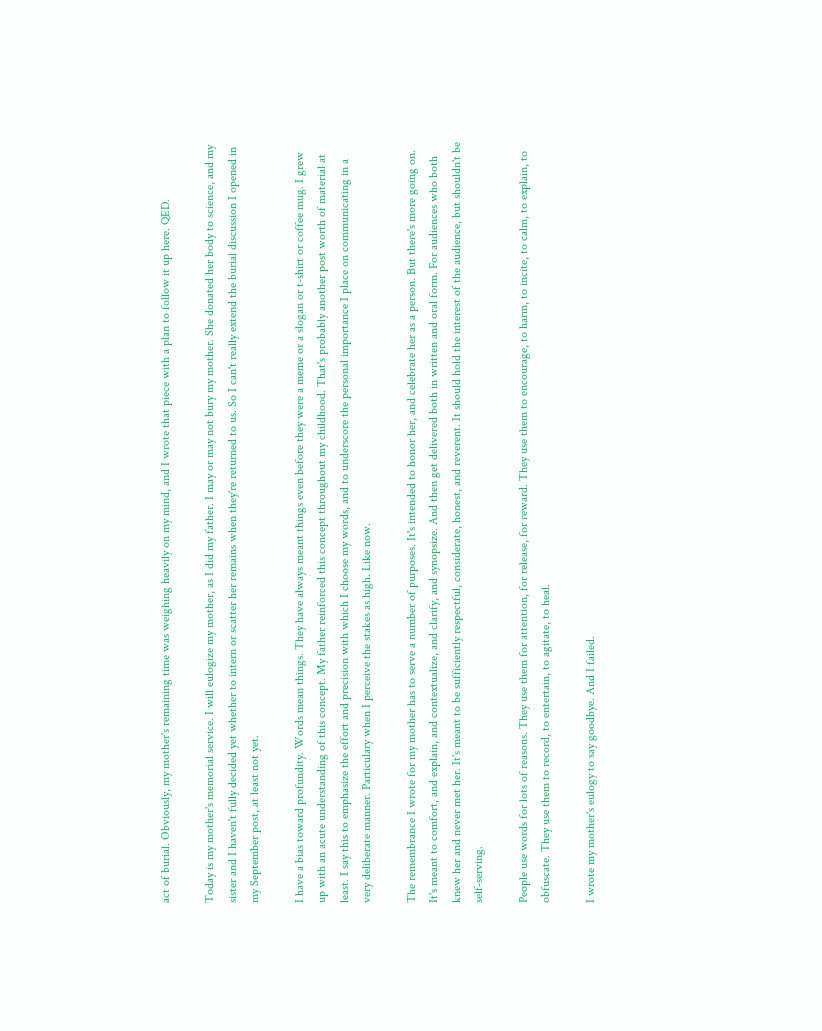act of burial. Obviously, my mother's remaining time was weighing heavily on my mind, and I wrote that piece with a plan to follow it up here. QED.

Today is my mother's memorial service. I will eulogize my mother, as I did my father. I may or may not bury my mother. She donated her body to science, and my sister and I haven't fully decided yet whether to intern or scatter her remains when they're returned to us. So I can't really extend the burial discussion I opened in my September post, at least not yet.

I have a bias toward profundity. Words mean things. They have always meant things even before they were a meme or a slogan or t-shirt or coffee mug. I grew up with an acute understanding of this concept. My father reinforced this concept throughout my childhood. That's probably another post worth of material at least. I say this to emphasize the effort and precision with which I choose my words, and to underscore the personal importance I place on communicating in a very deliberate manner. Particulary when I perceive the stakes as high. Like now.

The remembrance I wrote for my mother has to serve a number of purposes. It's intended to honor her, and celebrate her as a person. But there's more going on. It's meant to comfort, and explain, and contextualize, and clarify, and synopsize. And then get delivered both in written and oral form. For audiences who both knew her and never met her. It's meant to be sufficiently respectful, considerate, honest, and reverent. It should hold the interest of the audience, but shouldn't be self-serving.

People use words for lots of reasons. They use them for attention, for release, for reward. They use them to encourage, to harm, to incite, to calm, to explain, to obfuscate. They use them to record, to entertain, to agitate, to heal.

I wrote my mother's eulogy to say goodbye. And I failed.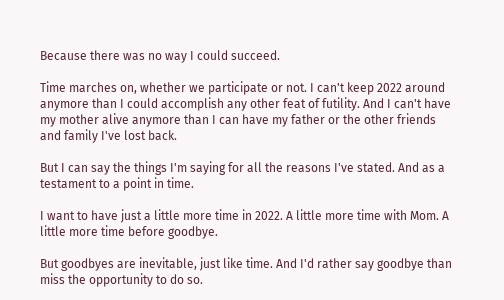Because there was no way I could succeed.

Time marches on, whether we participate or not. I can't keep 2022 around anymore than I could accomplish any other feat of futility. And I can't have my mother alive anymore than I can have my father or the other friends and family I've lost back.

But I can say the things I'm saying for all the reasons I've stated. And as a testament to a point in time.

I want to have just a little more time in 2022. A little more time with Mom. A little more time before goodbye.

But goodbyes are inevitable, just like time. And I'd rather say goodbye than miss the opportunity to do so.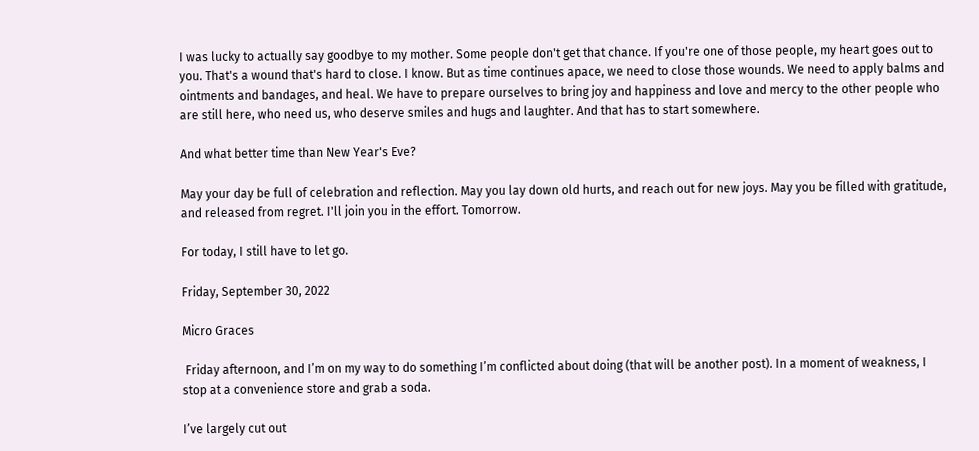I was lucky to actually say goodbye to my mother. Some people don't get that chance. If you're one of those people, my heart goes out to you. That's a wound that's hard to close. I know. But as time continues apace, we need to close those wounds. We need to apply balms and ointments and bandages, and heal. We have to prepare ourselves to bring joy and happiness and love and mercy to the other people who are still here, who need us, who deserve smiles and hugs and laughter. And that has to start somewhere.

And what better time than New Year's Eve?

May your day be full of celebration and reflection. May you lay down old hurts, and reach out for new joys. May you be filled with gratitude, and released from regret. I'll join you in the effort. Tomorrow.

For today, I still have to let go.

Friday, September 30, 2022

Micro Graces

 Friday afternoon, and I’m on my way to do something I’m conflicted about doing (that will be another post). In a moment of weakness, I stop at a convenience store and grab a soda.

I’ve largely cut out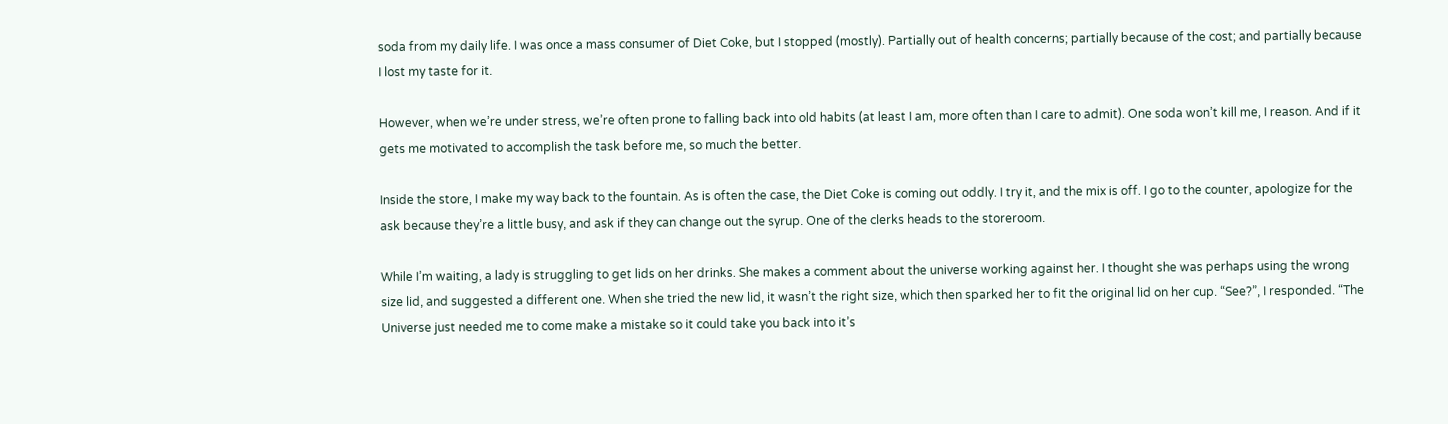soda from my daily life. I was once a mass consumer of Diet Coke, but I stopped (mostly). Partially out of health concerns; partially because of the cost; and partially because I lost my taste for it.

However, when we’re under stress, we’re often prone to falling back into old habits (at least I am, more often than I care to admit). One soda won’t kill me, I reason. And if it gets me motivated to accomplish the task before me, so much the better.

Inside the store, I make my way back to the fountain. As is often the case, the Diet Coke is coming out oddly. I try it, and the mix is off. I go to the counter, apologize for the ask because they’re a little busy, and ask if they can change out the syrup. One of the clerks heads to the storeroom.

While I’m waiting, a lady is struggling to get lids on her drinks. She makes a comment about the universe working against her. I thought she was perhaps using the wrong size lid, and suggested a different one. When she tried the new lid, it wasn’t the right size, which then sparked her to fit the original lid on her cup. “See?”, I responded. “The Universe just needed me to come make a mistake so it could take you back into it’s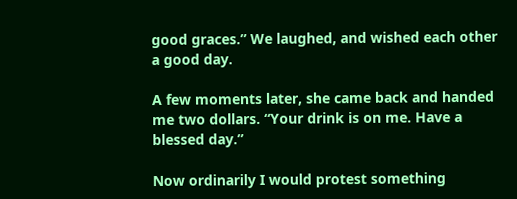good graces.” We laughed, and wished each other a good day.

A few moments later, she came back and handed me two dollars. “Your drink is on me. Have a blessed day.”

Now ordinarily I would protest something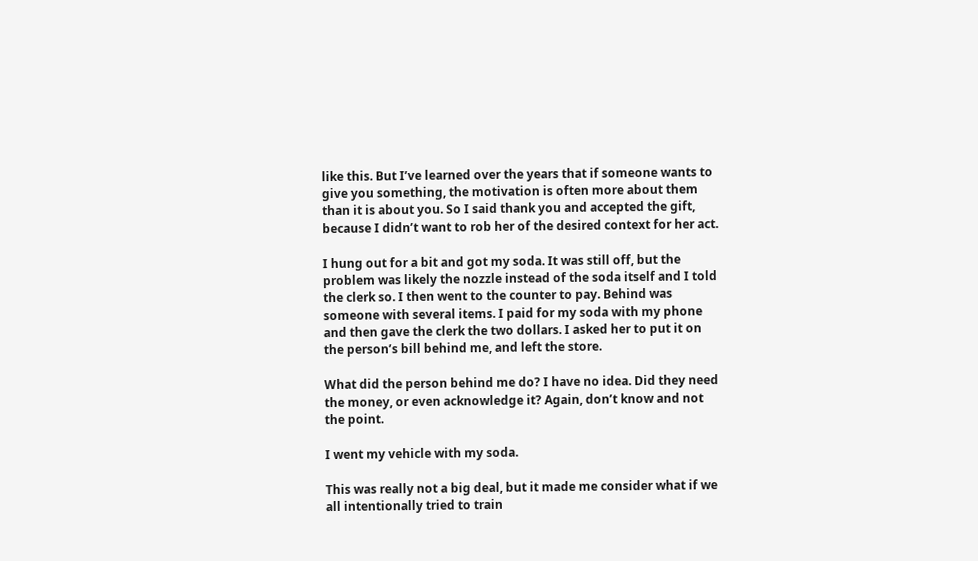like this. But I’ve learned over the years that if someone wants to give you something, the motivation is often more about them than it is about you. So I said thank you and accepted the gift, because I didn’t want to rob her of the desired context for her act.

I hung out for a bit and got my soda. It was still off, but the problem was likely the nozzle instead of the soda itself and I told the clerk so. I then went to the counter to pay. Behind was someone with several items. I paid for my soda with my phone and then gave the clerk the two dollars. I asked her to put it on the person’s bill behind me, and left the store.

What did the person behind me do? I have no idea. Did they need the money, or even acknowledge it? Again, don’t know and not the point.

I went my vehicle with my soda.

This was really not a big deal, but it made me consider what if we all intentionally tried to train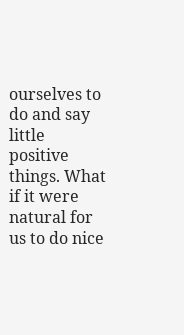ourselves to do and say little positive things. What if it were natural for us to do nice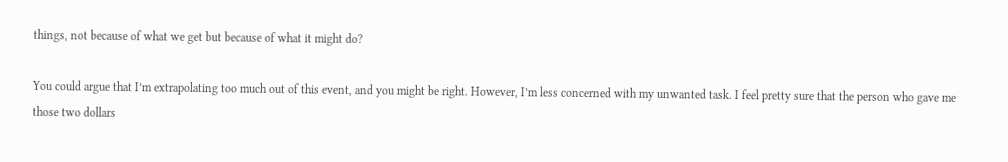things, not because of what we get but because of what it might do?

You could argue that I’m extrapolating too much out of this event, and you might be right. However, I’m less concerned with my unwanted task. I feel pretty sure that the person who gave me those two dollars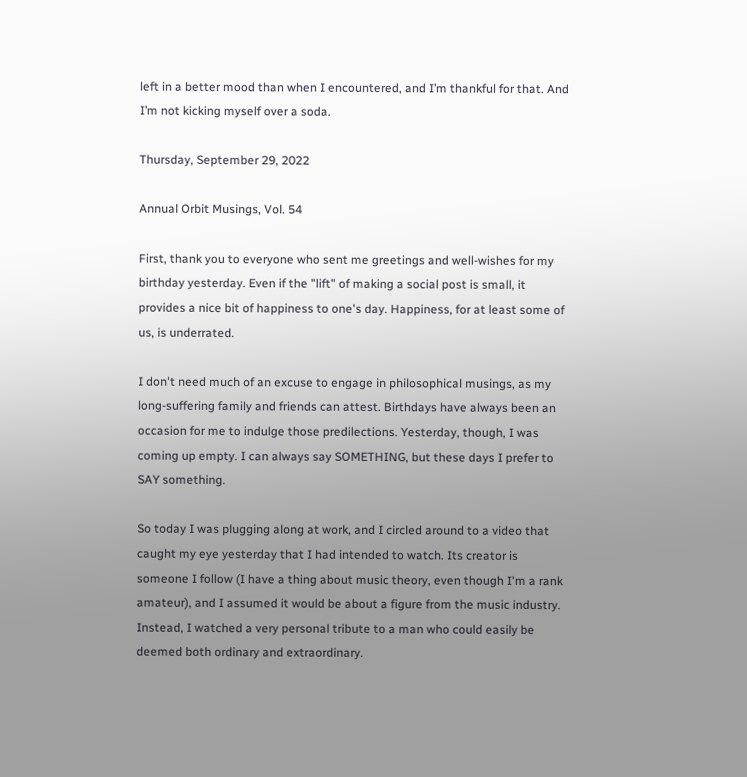left in a better mood than when I encountered, and I’m thankful for that. And I’m not kicking myself over a soda.

Thursday, September 29, 2022

Annual Orbit Musings, Vol. 54

First, thank you to everyone who sent me greetings and well-wishes for my birthday yesterday. Even if the "lift" of making a social post is small, it provides a nice bit of happiness to one's day. Happiness, for at least some of us, is underrated.

I don't need much of an excuse to engage in philosophical musings, as my long-suffering family and friends can attest. Birthdays have always been an occasion for me to indulge those predilections. Yesterday, though, I was coming up empty. I can always say SOMETHING, but these days I prefer to SAY something.

So today I was plugging along at work, and I circled around to a video that caught my eye yesterday that I had intended to watch. Its creator is someone I follow (I have a thing about music theory, even though I'm a rank amateur), and I assumed it would be about a figure from the music industry. Instead, I watched a very personal tribute to a man who could easily be deemed both ordinary and extraordinary.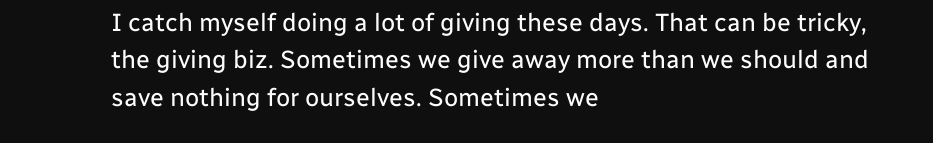I catch myself doing a lot of giving these days. That can be tricky, the giving biz. Sometimes we give away more than we should and save nothing for ourselves. Sometimes we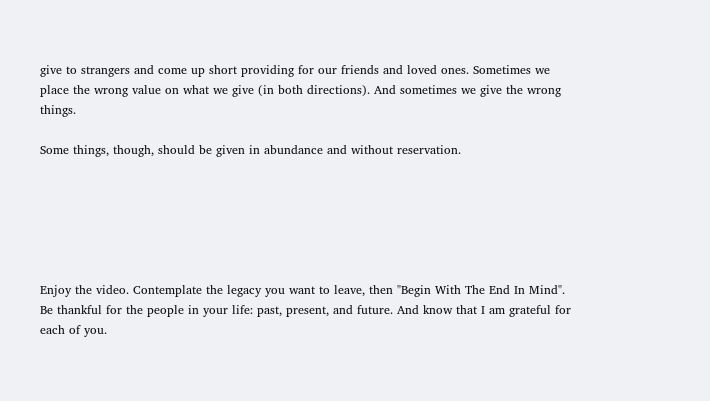give to strangers and come up short providing for our friends and loved ones. Sometimes we place the wrong value on what we give (in both directions). And sometimes we give the wrong things.

Some things, though, should be given in abundance and without reservation.






Enjoy the video. Contemplate the legacy you want to leave, then "Begin With The End In Mind". Be thankful for the people in your life: past, present, and future. And know that I am grateful for each of you.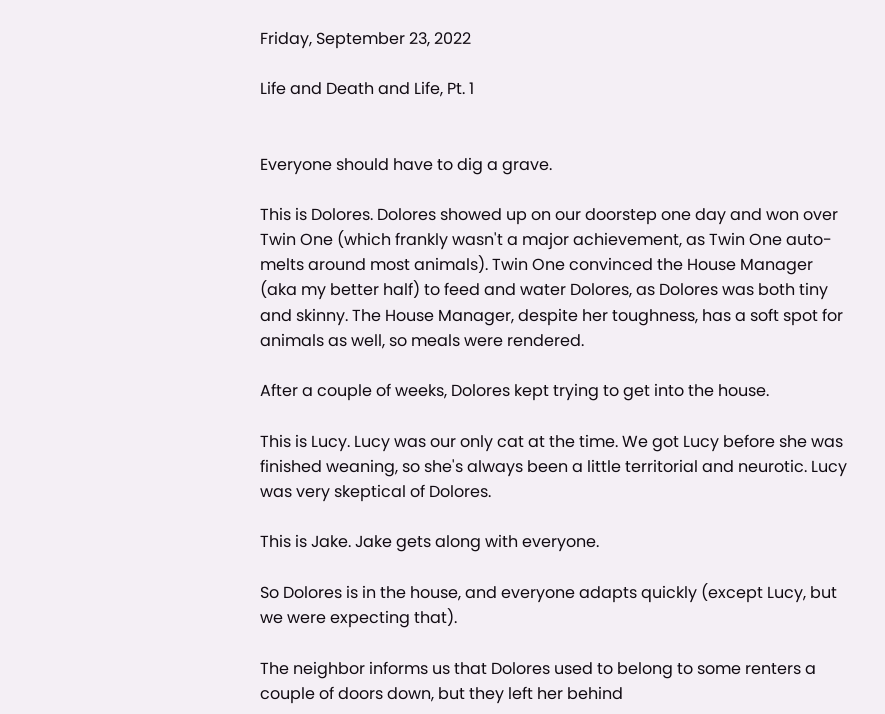Friday, September 23, 2022

Life and Death and Life, Pt. 1


Everyone should have to dig a grave.

This is Dolores. Dolores showed up on our doorstep one day and won over Twin One (which frankly wasn't a major achievement, as Twin One auto-melts around most animals). Twin One convinced the House Manager (aka my better half) to feed and water Dolores, as Dolores was both tiny and skinny. The House Manager, despite her toughness, has a soft spot for animals as well, so meals were rendered.

After a couple of weeks, Dolores kept trying to get into the house.

This is Lucy. Lucy was our only cat at the time. We got Lucy before she was finished weaning, so she's always been a little territorial and neurotic. Lucy was very skeptical of Dolores.

This is Jake. Jake gets along with everyone.

So Dolores is in the house, and everyone adapts quickly (except Lucy, but we were expecting that).

The neighbor informs us that Dolores used to belong to some renters a couple of doors down, but they left her behind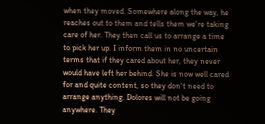when they moved. Somewhere along the way, he reaches out to them and tells them we're taking care of her. They then call us to arrange a time to pick her up. I inform them in no uncertain terms that if they cared about her, they never would have left her behind. She is now well cared for and quite content, so they don't need to arrange anything. Dolores will not be going anywhere. They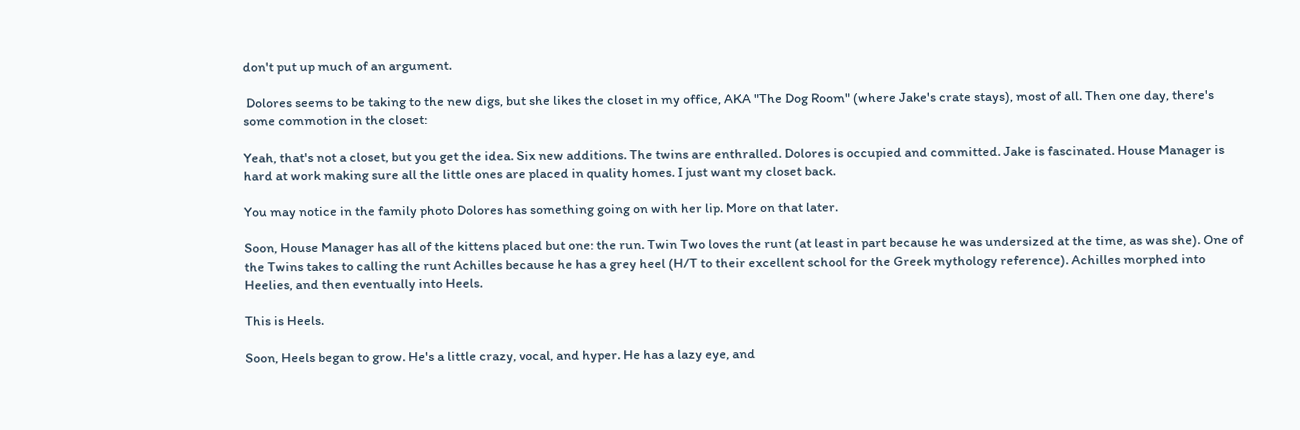don't put up much of an argument.

 Dolores seems to be taking to the new digs, but she likes the closet in my office, AKA "The Dog Room" (where Jake's crate stays), most of all. Then one day, there's some commotion in the closet:

Yeah, that's not a closet, but you get the idea. Six new additions. The twins are enthralled. Dolores is occupied and committed. Jake is fascinated. House Manager is hard at work making sure all the little ones are placed in quality homes. I just want my closet back.

You may notice in the family photo Dolores has something going on with her lip. More on that later.

Soon, House Manager has all of the kittens placed but one: the run. Twin Two loves the runt (at least in part because he was undersized at the time, as was she). One of the Twins takes to calling the runt Achilles because he has a grey heel (H/T to their excellent school for the Greek mythology reference). Achilles morphed into Heelies, and then eventually into Heels.

This is Heels.

Soon, Heels began to grow. He's a little crazy, vocal, and hyper. He has a lazy eye, and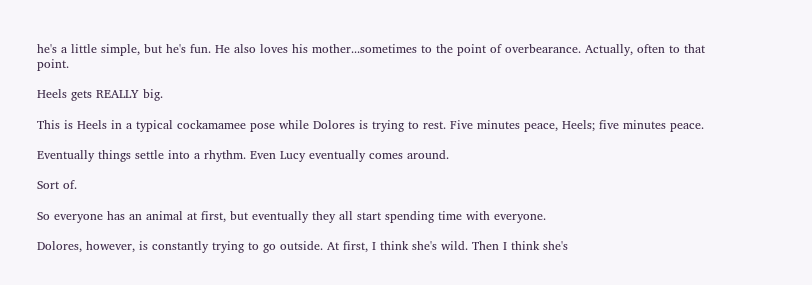he's a little simple, but he's fun. He also loves his mother...sometimes to the point of overbearance. Actually, often to that point.

Heels gets REALLY big.

This is Heels in a typical cockamamee pose while Dolores is trying to rest. Five minutes peace, Heels; five minutes peace.

Eventually things settle into a rhythm. Even Lucy eventually comes around.

Sort of.

So everyone has an animal at first, but eventually they all start spending time with everyone.

Dolores, however, is constantly trying to go outside. At first, I think she's wild. Then I think she's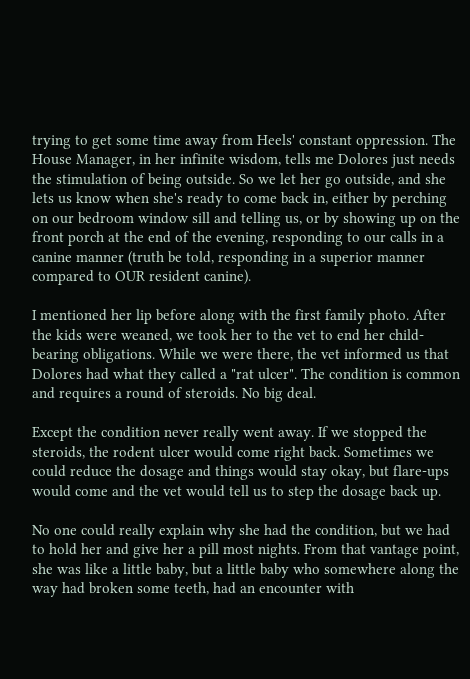trying to get some time away from Heels' constant oppression. The House Manager, in her infinite wisdom, tells me Dolores just needs the stimulation of being outside. So we let her go outside, and she lets us know when she's ready to come back in, either by perching on our bedroom window sill and telling us, or by showing up on the front porch at the end of the evening, responding to our calls in a canine manner (truth be told, responding in a superior manner compared to OUR resident canine).

I mentioned her lip before along with the first family photo. After the kids were weaned, we took her to the vet to end her child-bearing obligations. While we were there, the vet informed us that Dolores had what they called a "rat ulcer". The condition is common and requires a round of steroids. No big deal.

Except the condition never really went away. If we stopped the steroids, the rodent ulcer would come right back. Sometimes we could reduce the dosage and things would stay okay, but flare-ups would come and the vet would tell us to step the dosage back up.

No one could really explain why she had the condition, but we had to hold her and give her a pill most nights. From that vantage point, she was like a little baby, but a little baby who somewhere along the way had broken some teeth, had an encounter with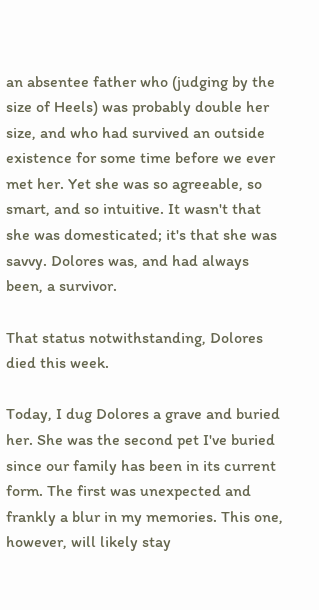an absentee father who (judging by the size of Heels) was probably double her size, and who had survived an outside existence for some time before we ever met her. Yet she was so agreeable, so smart, and so intuitive. It wasn't that she was domesticated; it's that she was savvy. Dolores was, and had always been, a survivor.

That status notwithstanding, Dolores died this week.

Today, I dug Dolores a grave and buried her. She was the second pet I've buried since our family has been in its current form. The first was unexpected and frankly a blur in my memories. This one, however, will likely stay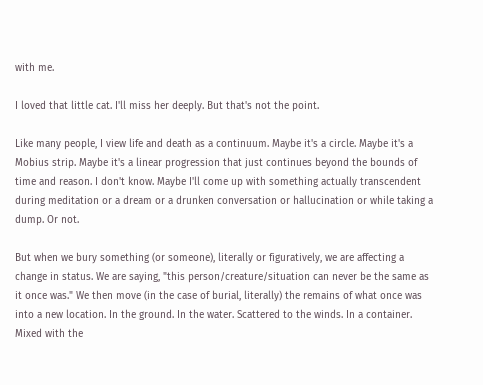with me.

I loved that little cat. I'll miss her deeply. But that's not the point.

Like many people, I view life and death as a continuum. Maybe it's a circle. Maybe it's a Mobius strip. Maybe it's a linear progression that just continues beyond the bounds of time and reason. I don't know. Maybe I'll come up with something actually transcendent during meditation or a dream or a drunken conversation or hallucination or while taking a dump. Or not.

But when we bury something (or someone), literally or figuratively, we are affecting a change in status. We are saying, "this person/creature/situation can never be the same as it once was." We then move (in the case of burial, literally) the remains of what once was into a new location. In the ground. In the water. Scattered to the winds. In a container. Mixed with the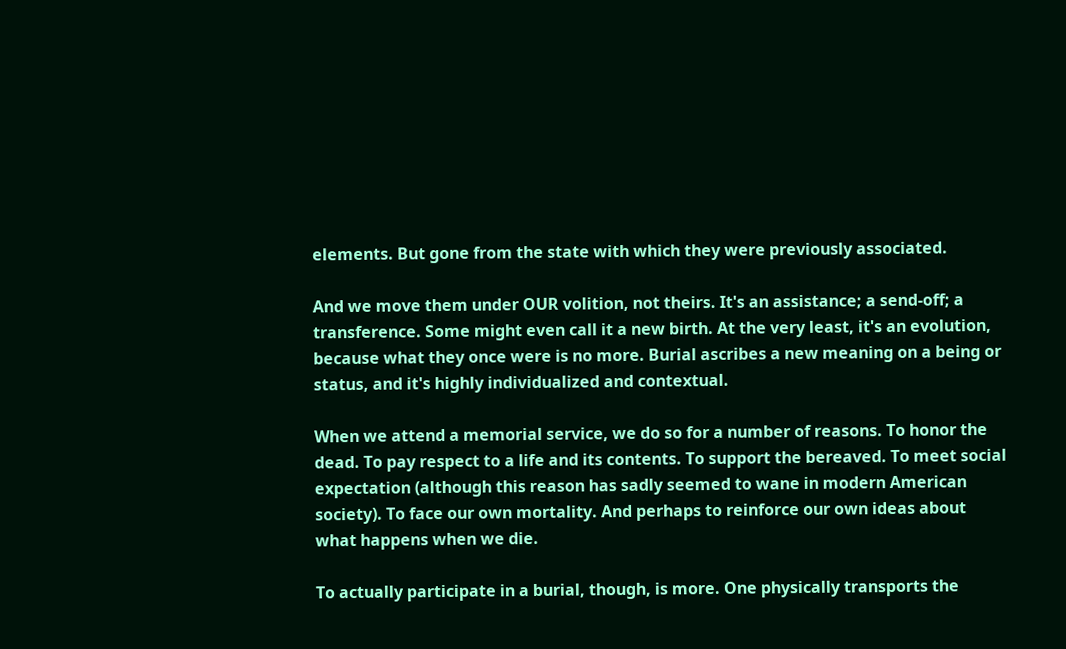elements. But gone from the state with which they were previously associated.

And we move them under OUR volition, not theirs. It's an assistance; a send-off; a transference. Some might even call it a new birth. At the very least, it's an evolution, because what they once were is no more. Burial ascribes a new meaning on a being or status, and it's highly individualized and contextual.

When we attend a memorial service, we do so for a number of reasons. To honor the dead. To pay respect to a life and its contents. To support the bereaved. To meet social expectation (although this reason has sadly seemed to wane in modern American society). To face our own mortality. And perhaps to reinforce our own ideas about what happens when we die.

To actually participate in a burial, though, is more. One physically transports the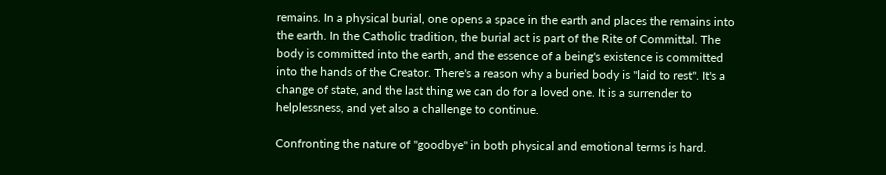remains. In a physical burial, one opens a space in the earth and places the remains into the earth. In the Catholic tradition, the burial act is part of the Rite of Committal. The body is committed into the earth, and the essence of a being's existence is committed into the hands of the Creator. There's a reason why a buried body is "laid to rest". It's a change of state, and the last thing we can do for a loved one. It is a surrender to helplessness, and yet also a challenge to continue.

Confronting the nature of "goodbye" in both physical and emotional terms is hard.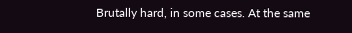Brutally hard, in some cases. At the same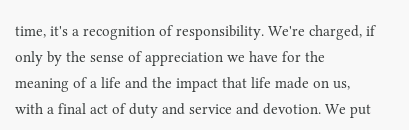time, it's a recognition of responsibility. We're charged, if only by the sense of appreciation we have for the meaning of a life and the impact that life made on us, with a final act of duty and service and devotion. We put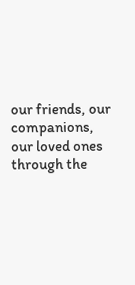our friends, our companions, our loved ones through the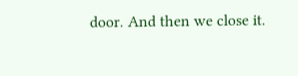door. And then we close it.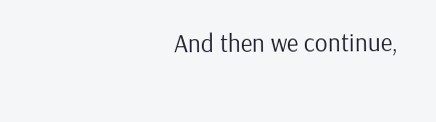And then we continue,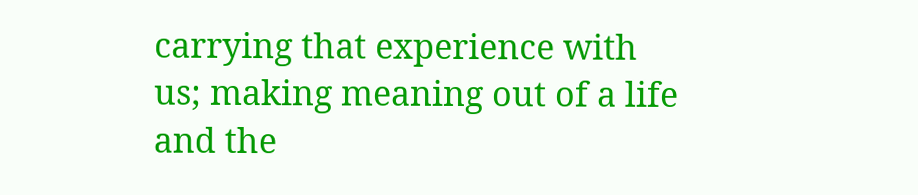carrying that experience with us; making meaning out of a life and the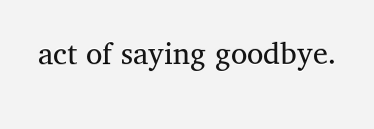act of saying goodbye.